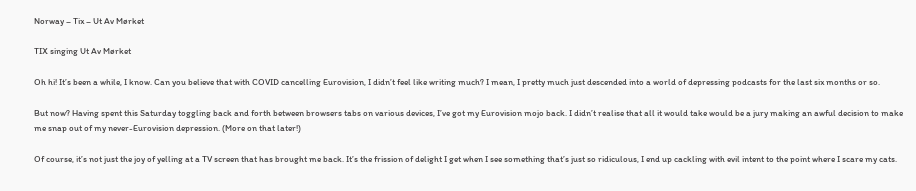Norway – Tix – Ut Av Mørket

TIX singing Ut Av Mørket

Oh hi! It’s been a while, I know. Can you believe that with COVID cancelling Eurovision, I didn’t feel like writing much? I mean, I pretty much just descended into a world of depressing podcasts for the last six months or so.

But now? Having spent this Saturday toggling back and forth between browsers tabs on various devices, I’ve got my Eurovision mojo back. I didn’t realise that all it would take would be a jury making an awful decision to make me snap out of my never-Eurovision depression. (More on that later!)

Of course, it’s not just the joy of yelling at a TV screen that has brought me back. It’s the frission of delight I get when I see something that’s just so ridiculous, I end up cackling with evil intent to the point where I scare my cats.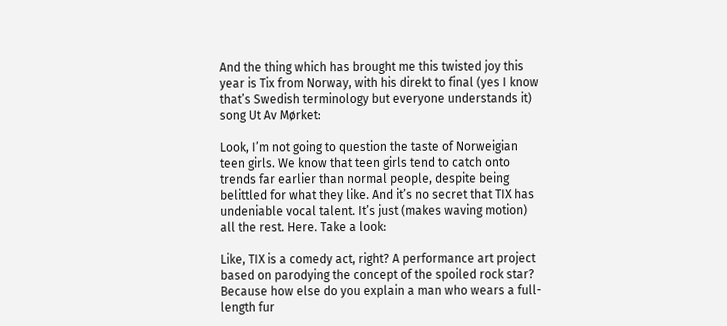And the thing which has brought me this twisted joy this year is Tix from Norway, with his direkt to final (yes I know that’s Swedish terminology but everyone understands it) song Ut Av Mørket:

Look, I’m not going to question the taste of Norweigian teen girls. We know that teen girls tend to catch onto trends far earlier than normal people, despite being belittled for what they like. And it’s no secret that TIX has undeniable vocal talent. It’s just (makes waving motion) all the rest. Here. Take a look:

Like, TIX is a comedy act, right? A performance art project based on parodying the concept of the spoiled rock star? Because how else do you explain a man who wears a full-length fur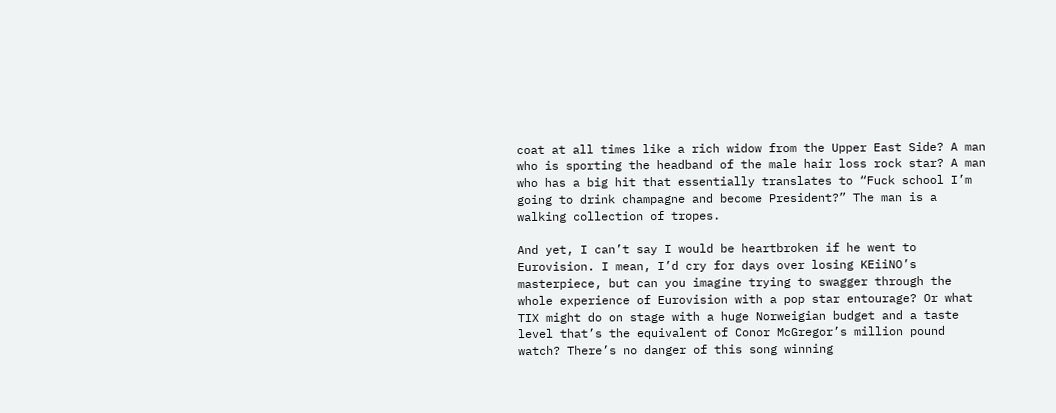coat at all times like a rich widow from the Upper East Side? A man who is sporting the headband of the male hair loss rock star? A man who has a big hit that essentially translates to “Fuck school I’m going to drink champagne and become President?” The man is a walking collection of tropes.

And yet, I can’t say I would be heartbroken if he went to Eurovision. I mean, I’d cry for days over losing KEiiNO’s masterpiece, but can you imagine trying to swagger through the whole experience of Eurovision with a pop star entourage? Or what TIX might do on stage with a huge Norweigian budget and a taste level that’s the equivalent of Conor McGregor’s million pound watch? There’s no danger of this song winning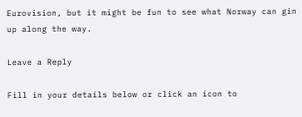Eurovision, but it might be fun to see what Norway can gin up along the way.

Leave a Reply

Fill in your details below or click an icon to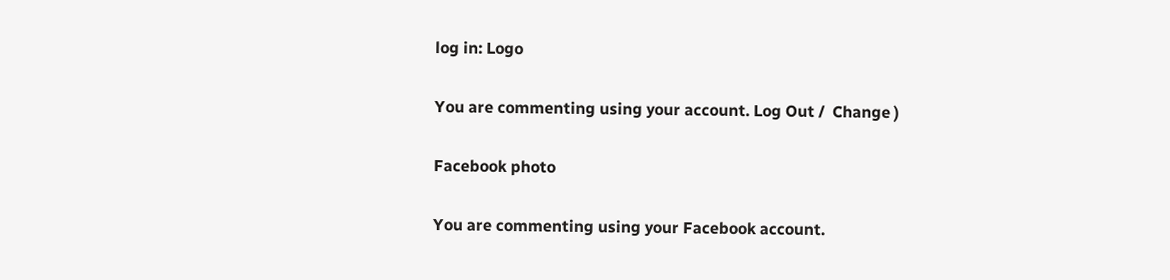log in: Logo

You are commenting using your account. Log Out /  Change )

Facebook photo

You are commenting using your Facebook account.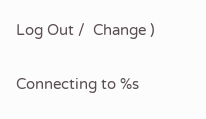Log Out /  Change )

Connecting to %s